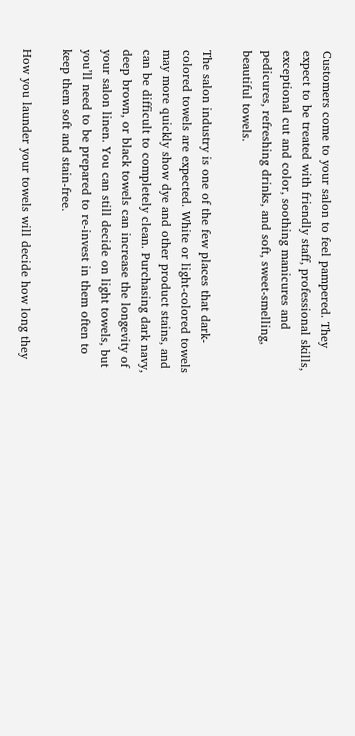Customers come to your salon to feel pampered. They expect to be treated with friendly staff, professional skills, exceptional cut and color, soothing manicures and pedicures, refreshing drinks, and soft, sweet-smelling, beautiful towels.

The salon industry is one of the few places that dark-colored towels are expected. White or light-colored towels may more quickly show dye and other product stains, and can be difficult to completely clean. Purchasing dark navy, deep brown, or black towels can increase the longevity of your salon linen. You can still decide on light towels, but you’ll need to be prepared to re-invest in them often to keep them soft and stain-free.

How you launder your towels will decide how long they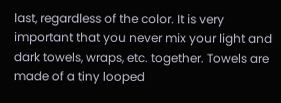last, regardless of the color. It is very important that you never mix your light and dark towels, wraps, etc. together. Towels are made of a tiny looped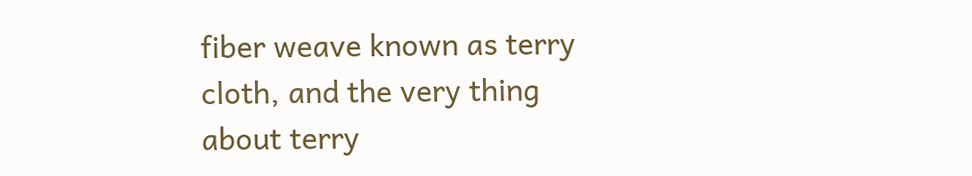fiber weave known as terry cloth, and the very thing about terry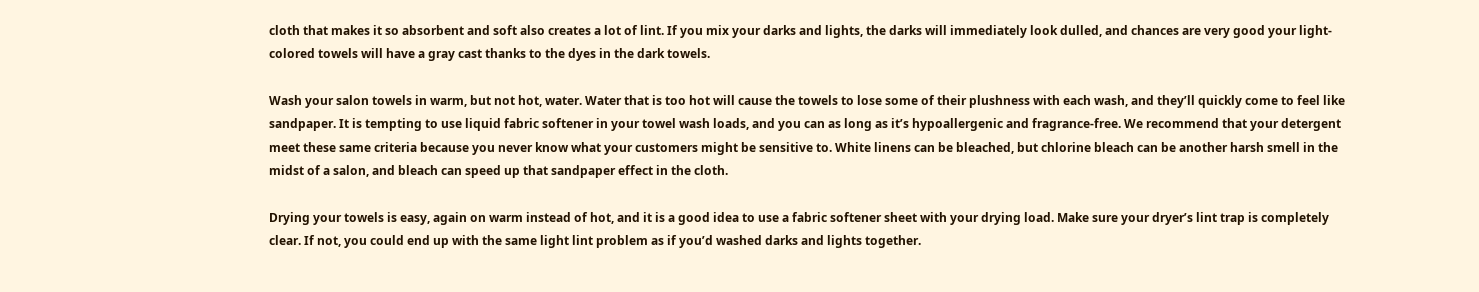cloth that makes it so absorbent and soft also creates a lot of lint. If you mix your darks and lights, the darks will immediately look dulled, and chances are very good your light-colored towels will have a gray cast thanks to the dyes in the dark towels.

Wash your salon towels in warm, but not hot, water. Water that is too hot will cause the towels to lose some of their plushness with each wash, and they’ll quickly come to feel like sandpaper. It is tempting to use liquid fabric softener in your towel wash loads, and you can as long as it’s hypoallergenic and fragrance-free. We recommend that your detergent meet these same criteria because you never know what your customers might be sensitive to. White linens can be bleached, but chlorine bleach can be another harsh smell in the midst of a salon, and bleach can speed up that sandpaper effect in the cloth.

Drying your towels is easy, again on warm instead of hot, and it is a good idea to use a fabric softener sheet with your drying load. Make sure your dryer’s lint trap is completely clear. If not, you could end up with the same light lint problem as if you’d washed darks and lights together.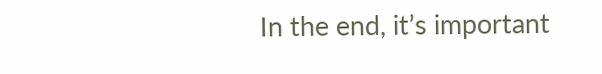In the end, it’s important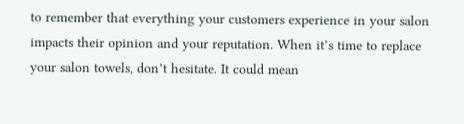to remember that everything your customers experience in your salon impacts their opinion and your reputation. When it’s time to replace your salon towels, don’t hesitate. It could mean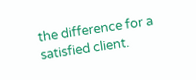the difference for a satisfied client.